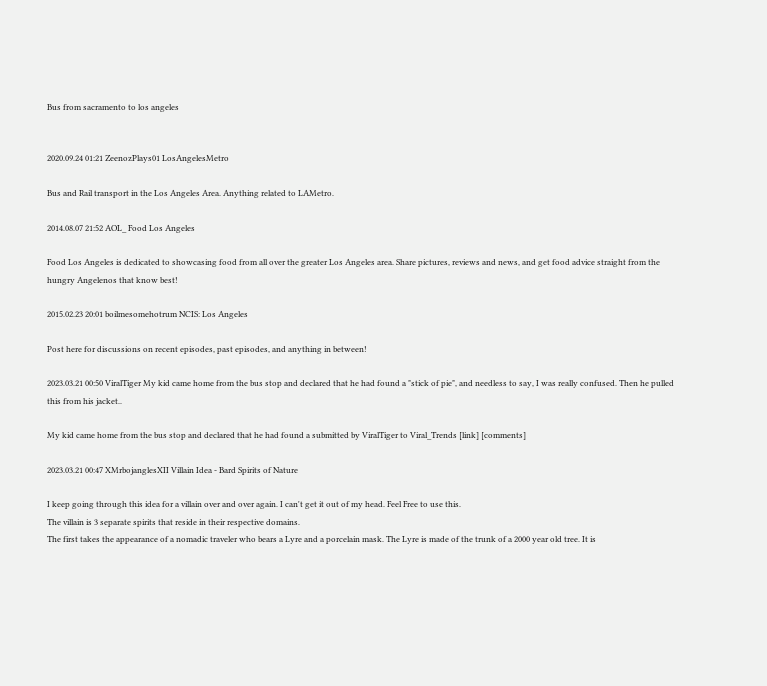Bus from sacramento to los angeles


2020.09.24 01:21 ZeenozPlays01 LosAngelesMetro

Bus and Rail transport in the Los Angeles Area. Anything related to LAMetro.

2014.08.07 21:52 AOL_ Food Los Angeles

Food Los Angeles is dedicated to showcasing food from all over the greater Los Angeles area. Share pictures, reviews and news, and get food advice straight from the hungry Angelenos that know best!

2015.02.23 20:01 boilmesomehotrum NCIS: Los Angeles

Post here for discussions on recent episodes, past episodes, and anything in between!

2023.03.21 00:50 ViralTiger My kid came home from the bus stop and declared that he had found a "stick of pie", and needless to say, I was really confused. Then he pulled this from his jacket..

My kid came home from the bus stop and declared that he had found a submitted by ViralTiger to Viral_Trends [link] [comments]

2023.03.21 00:47 XMrbojanglesXII Villain Idea - Bard Spirits of Nature

I keep going through this idea for a villain over and over again. I can't get it out of my head. Feel Free to use this.
The villain is 3 separate spirits that reside in their respective domains.
The first takes the appearance of a nomadic traveler who bears a Lyre and a porcelain mask. The Lyre is made of the trunk of a 2000 year old tree. It is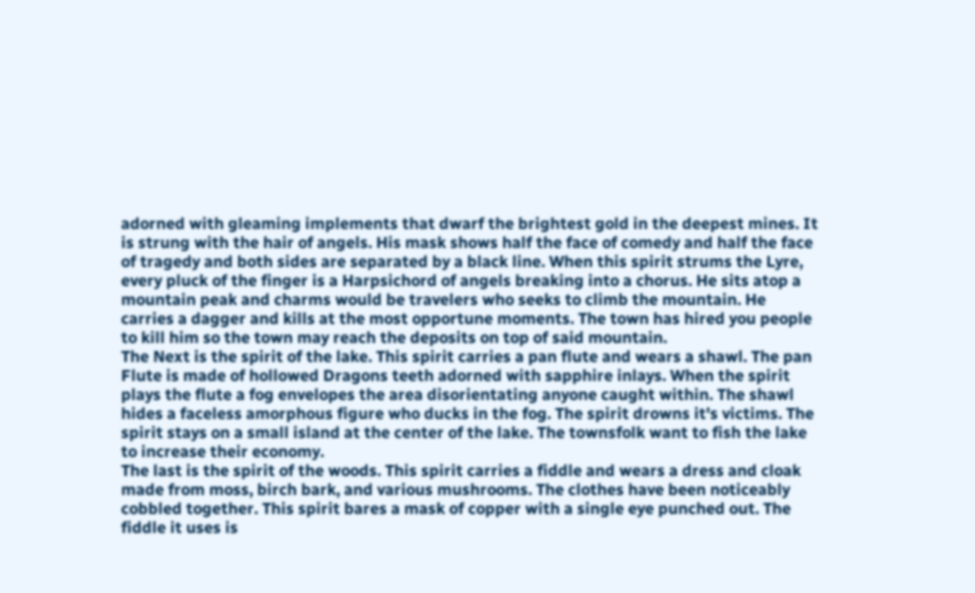adorned with gleaming implements that dwarf the brightest gold in the deepest mines. It is strung with the hair of angels. His mask shows half the face of comedy and half the face of tragedy and both sides are separated by a black line. When this spirit strums the Lyre, every pluck of the finger is a Harpsichord of angels breaking into a chorus. He sits atop a mountain peak and charms would be travelers who seeks to climb the mountain. He carries a dagger and kills at the most opportune moments. The town has hired you people to kill him so the town may reach the deposits on top of said mountain.
The Next is the spirit of the lake. This spirit carries a pan flute and wears a shawl. The pan Flute is made of hollowed Dragons teeth adorned with sapphire inlays. When the spirit plays the flute a fog envelopes the area disorientating anyone caught within. The shawl hides a faceless amorphous figure who ducks in the fog. The spirit drowns it's victims. The spirit stays on a small island at the center of the lake. The townsfolk want to fish the lake to increase their economy.
The last is the spirit of the woods. This spirit carries a fiddle and wears a dress and cloak made from moss, birch bark, and various mushrooms. The clothes have been noticeably cobbled together. This spirit bares a mask of copper with a single eye punched out. The fiddle it uses is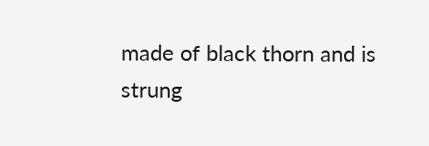made of black thorn and is strung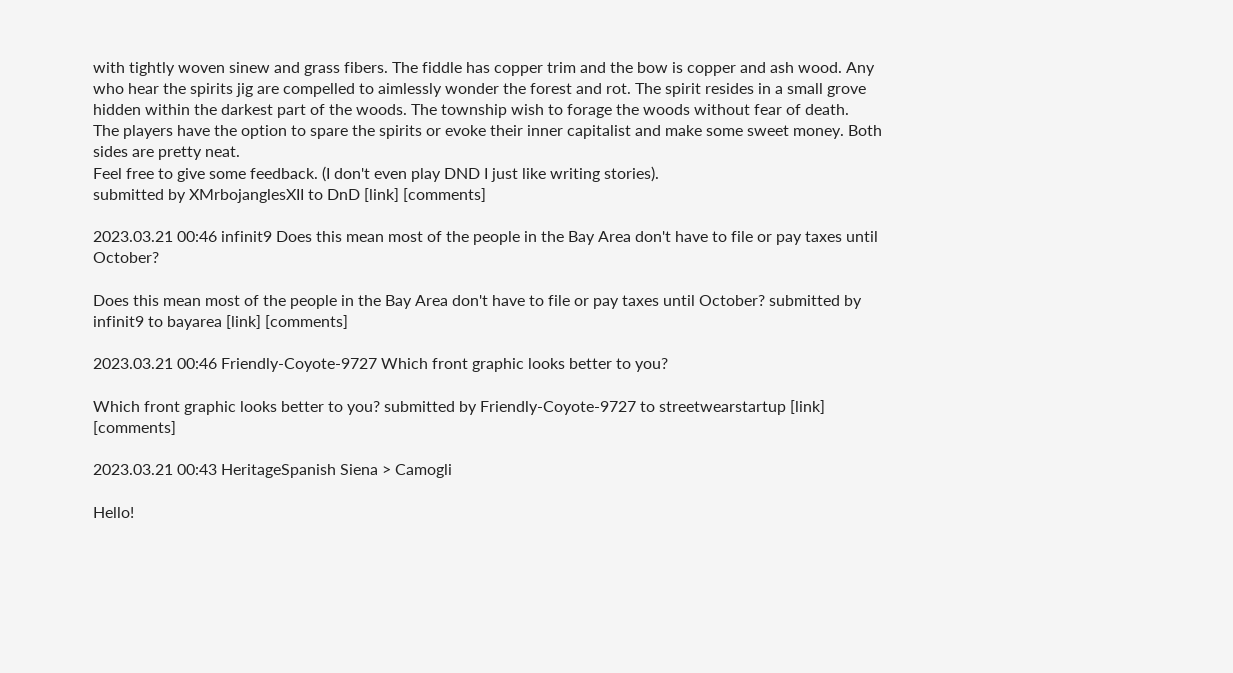with tightly woven sinew and grass fibers. The fiddle has copper trim and the bow is copper and ash wood. Any who hear the spirits jig are compelled to aimlessly wonder the forest and rot. The spirit resides in a small grove hidden within the darkest part of the woods. The township wish to forage the woods without fear of death.
The players have the option to spare the spirits or evoke their inner capitalist and make some sweet money. Both sides are pretty neat.
Feel free to give some feedback. (I don't even play DND I just like writing stories).
submitted by XMrbojanglesXII to DnD [link] [comments]

2023.03.21 00:46 infinit9 Does this mean most of the people in the Bay Area don't have to file or pay taxes until October?

Does this mean most of the people in the Bay Area don't have to file or pay taxes until October? submitted by infinit9 to bayarea [link] [comments]

2023.03.21 00:46 Friendly-Coyote-9727 Which front graphic looks better to you?

Which front graphic looks better to you? submitted by Friendly-Coyote-9727 to streetwearstartup [link] [comments]

2023.03.21 00:43 HeritageSpanish Siena > Camogli

Hello!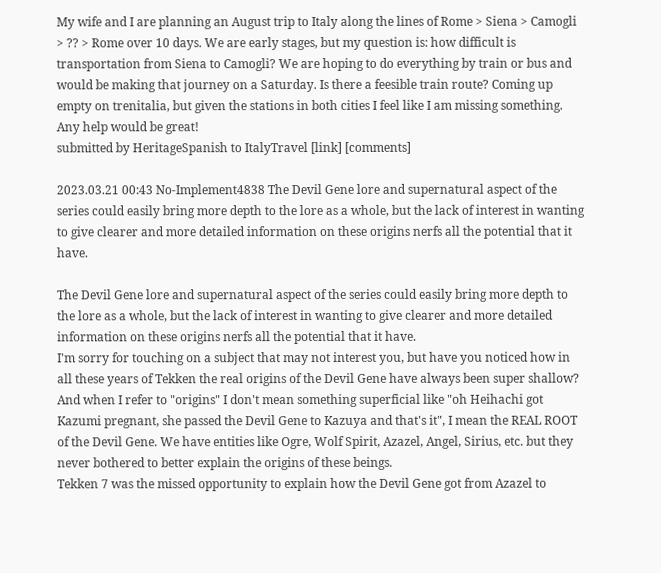My wife and I are planning an August trip to Italy along the lines of Rome > Siena > Camogli > ?? > Rome over 10 days. We are early stages, but my question is: how difficult is transportation from Siena to Camogli? We are hoping to do everything by train or bus and would be making that journey on a Saturday. Is there a feesible train route? Coming up empty on trenitalia, but given the stations in both cities I feel like I am missing something. Any help would be great!
submitted by HeritageSpanish to ItalyTravel [link] [comments]

2023.03.21 00:43 No-Implement4838 The Devil Gene lore and supernatural aspect of the series could easily bring more depth to the lore as a whole, but the lack of interest in wanting to give clearer and more detailed information on these origins nerfs all the potential that it have.

The Devil Gene lore and supernatural aspect of the series could easily bring more depth to the lore as a whole, but the lack of interest in wanting to give clearer and more detailed information on these origins nerfs all the potential that it have.
I'm sorry for touching on a subject that may not interest you, but have you noticed how in all these years of Tekken the real origins of the Devil Gene have always been super shallow? And when I refer to "origins" I don't mean something superficial like "oh Heihachi got Kazumi pregnant, she passed the Devil Gene to Kazuya and that's it", I mean the REAL ROOT of the Devil Gene. We have entities like Ogre, Wolf Spirit, Azazel, Angel, Sirius, etc. but they never bothered to better explain the origins of these beings.
Tekken 7 was the missed opportunity to explain how the Devil Gene got from Azazel to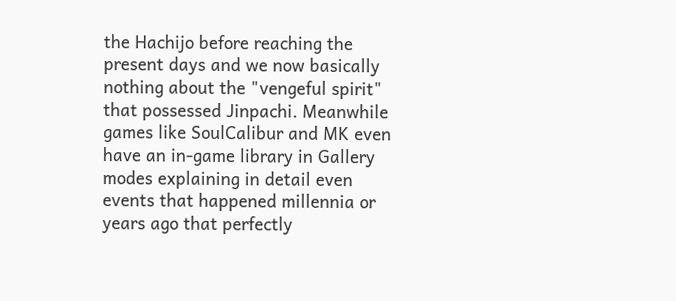the Hachijo before reaching the present days and we now basically nothing about the "vengeful spirit" that possessed Jinpachi. Meanwhile games like SoulCalibur and MK even have an in-game library in Gallery modes explaining in detail even events that happened millennia or years ago that perfectly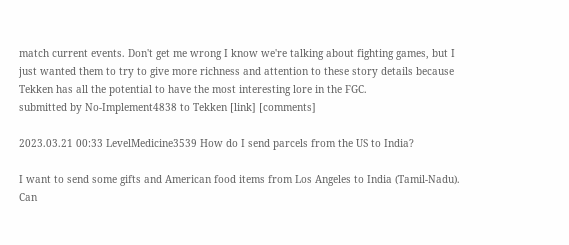match current events. Don't get me wrong I know we're talking about fighting games, but I just wanted them to try to give more richness and attention to these story details because Tekken has all the potential to have the most interesting lore in the FGC.
submitted by No-Implement4838 to Tekken [link] [comments]

2023.03.21 00:33 LevelMedicine3539 How do I send parcels from the US to India?

I want to send some gifts and American food items from Los Angeles to India (Tamil-Nadu). Can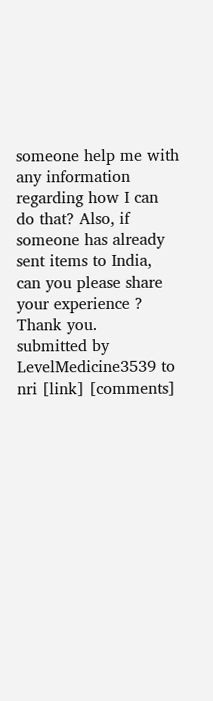someone help me with any information regarding how I can do that? Also, if someone has already sent items to India, can you please share your experience ?
Thank you.
submitted by LevelMedicine3539 to nri [link] [comments]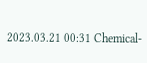2023.03.21 00:31 Chemical-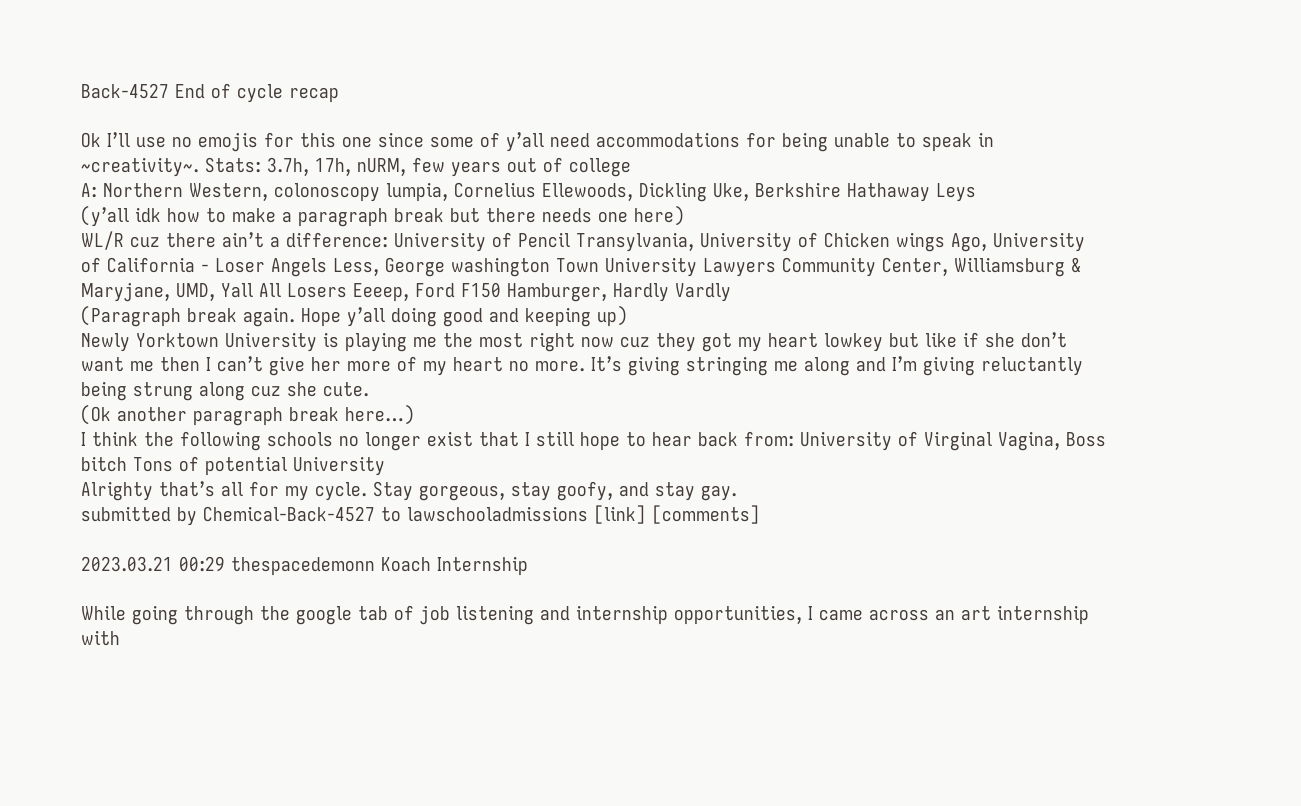Back-4527 End of cycle recap

Ok I’ll use no emojis for this one since some of y’all need accommodations for being unable to speak in ~creativity~. Stats: 3.7h, 17h, nURM, few years out of college
A: Northern Western, colonoscopy lumpia, Cornelius Ellewoods, Dickling Uke, Berkshire Hathaway Leys
(y’all idk how to make a paragraph break but there needs one here)
WL/R cuz there ain’t a difference: University of Pencil Transylvania, University of Chicken wings Ago, University of California - Loser Angels Less, George washington Town University Lawyers Community Center, Williamsburg & Maryjane, UMD, Yall All Losers Eeeep, Ford F150 Hamburger, Hardly Vardly
(Paragraph break again. Hope y’all doing good and keeping up)
Newly Yorktown University is playing me the most right now cuz they got my heart lowkey but like if she don’t want me then I can’t give her more of my heart no more. It’s giving stringing me along and I’m giving reluctantly being strung along cuz she cute.
(Ok another paragraph break here…)
I think the following schools no longer exist that I still hope to hear back from: University of Virginal Vagina, Boss bitch Tons of potential University
Alrighty that’s all for my cycle. Stay gorgeous, stay goofy, and stay gay.
submitted by Chemical-Back-4527 to lawschooladmissions [link] [comments]

2023.03.21 00:29 thespacedemonn Koach Internship

While going through the google tab of job listening and internship opportunities, I came across an art internship with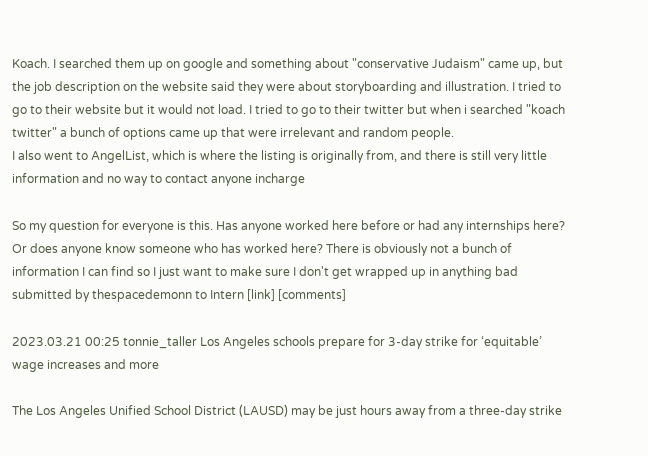Koach. I searched them up on google and something about "conservative Judaism" came up, but the job description on the website said they were about storyboarding and illustration. I tried to go to their website but it would not load. I tried to go to their twitter but when i searched "koach twitter" a bunch of options came up that were irrelevant and random people.
I also went to AngelList, which is where the listing is originally from, and there is still very little information and no way to contact anyone incharge

So my question for everyone is this. Has anyone worked here before or had any internships here? Or does anyone know someone who has worked here? There is obviously not a bunch of information I can find so I just want to make sure I don't get wrapped up in anything bad
submitted by thespacedemonn to Intern [link] [comments]

2023.03.21 00:25 tonnie_taller Los Angeles schools prepare for 3-day strike for ‘equitable’ wage increases and more

The Los Angeles Unified School District (LAUSD) may be just hours away from a three-day strike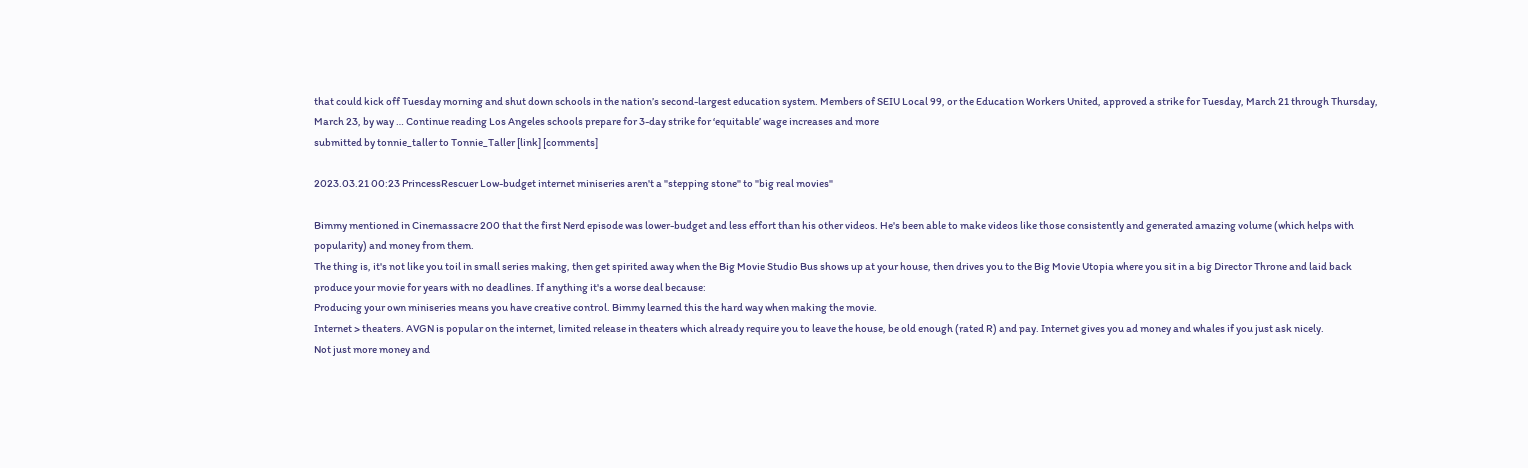that could kick off Tuesday morning and shut down schools in the nation’s second-largest education system. Members of SEIU Local 99, or the Education Workers United, approved a strike for Tuesday, March 21 through Thursday, March 23, by way … Continue reading Los Angeles schools prepare for 3-day strike for ‘equitable’ wage increases and more
submitted by tonnie_taller to Tonnie_Taller [link] [comments]

2023.03.21 00:23 PrincessRescuer Low-budget internet miniseries aren't a "stepping stone" to "big real movies"

Bimmy mentioned in Cinemassacre 200 that the first Nerd episode was lower-budget and less effort than his other videos. He's been able to make videos like those consistently and generated amazing volume (which helps with popularity) and money from them.
The thing is, it's not like you toil in small series making, then get spirited away when the Big Movie Studio Bus shows up at your house, then drives you to the Big Movie Utopia where you sit in a big Director Throne and laid back produce your movie for years with no deadlines. If anything it's a worse deal because:
Producing your own miniseries means you have creative control. Bimmy learned this the hard way when making the movie.
Internet > theaters. AVGN is popular on the internet, limited release in theaters which already require you to leave the house, be old enough (rated R) and pay. Internet gives you ad money and whales if you just ask nicely.
Not just more money and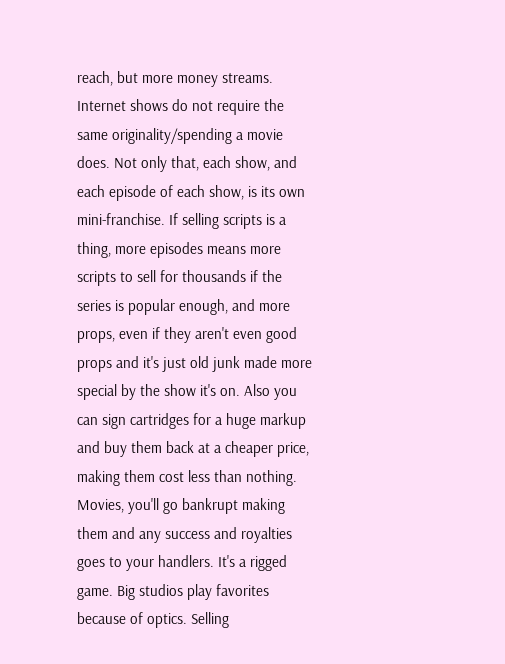reach, but more money streams. Internet shows do not require the same originality/spending a movie does. Not only that, each show, and each episode of each show, is its own mini-franchise. If selling scripts is a thing, more episodes means more scripts to sell for thousands if the series is popular enough, and more props, even if they aren't even good props and it's just old junk made more special by the show it's on. Also you can sign cartridges for a huge markup and buy them back at a cheaper price, making them cost less than nothing.
Movies, you'll go bankrupt making them and any success and royalties goes to your handlers. It's a rigged game. Big studios play favorites because of optics. Selling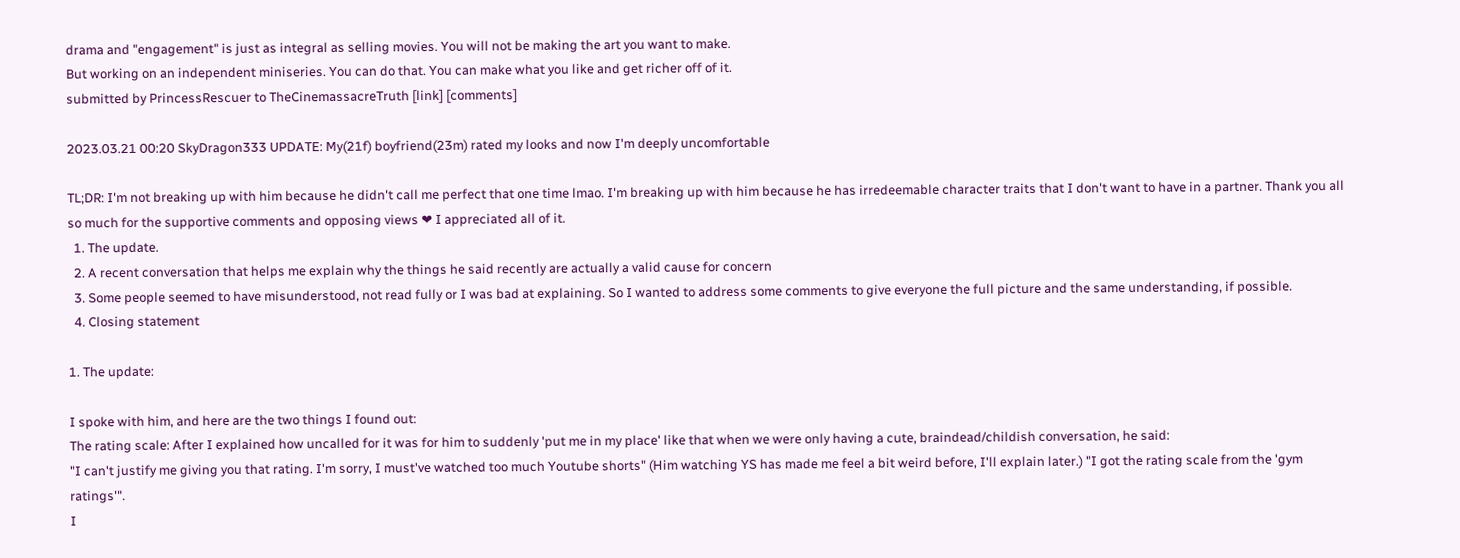drama and "engagement" is just as integral as selling movies. You will not be making the art you want to make.
But working on an independent miniseries. You can do that. You can make what you like and get richer off of it.
submitted by PrincessRescuer to TheCinemassacreTruth [link] [comments]

2023.03.21 00:20 SkyDragon333 UPDATE: My(21f) boyfriend(23m) rated my looks and now I'm deeply uncomfortable

TL;DR: I'm not breaking up with him because he didn't call me perfect that one time lmao. I'm breaking up with him because he has irredeemable character traits that I don't want to have in a partner. Thank you all so much for the supportive comments and opposing views ❤ I appreciated all of it.
  1. The update.
  2. A recent conversation that helps me explain why the things he said recently are actually a valid cause for concern
  3. Some people seemed to have misunderstood, not read fully or I was bad at explaining. So I wanted to address some comments to give everyone the full picture and the same understanding, if possible.
  4. Closing statement

1. The update:

I spoke with him, and here are the two things I found out:
The rating scale: After I explained how uncalled for it was for him to suddenly 'put me in my place' like that when we were only having a cute, braindead/childish conversation, he said:
"I can't justify me giving you that rating. I'm sorry, I must've watched too much Youtube shorts" (Him watching YS has made me feel a bit weird before, I'll explain later.) "I got the rating scale from the 'gym ratings'".
I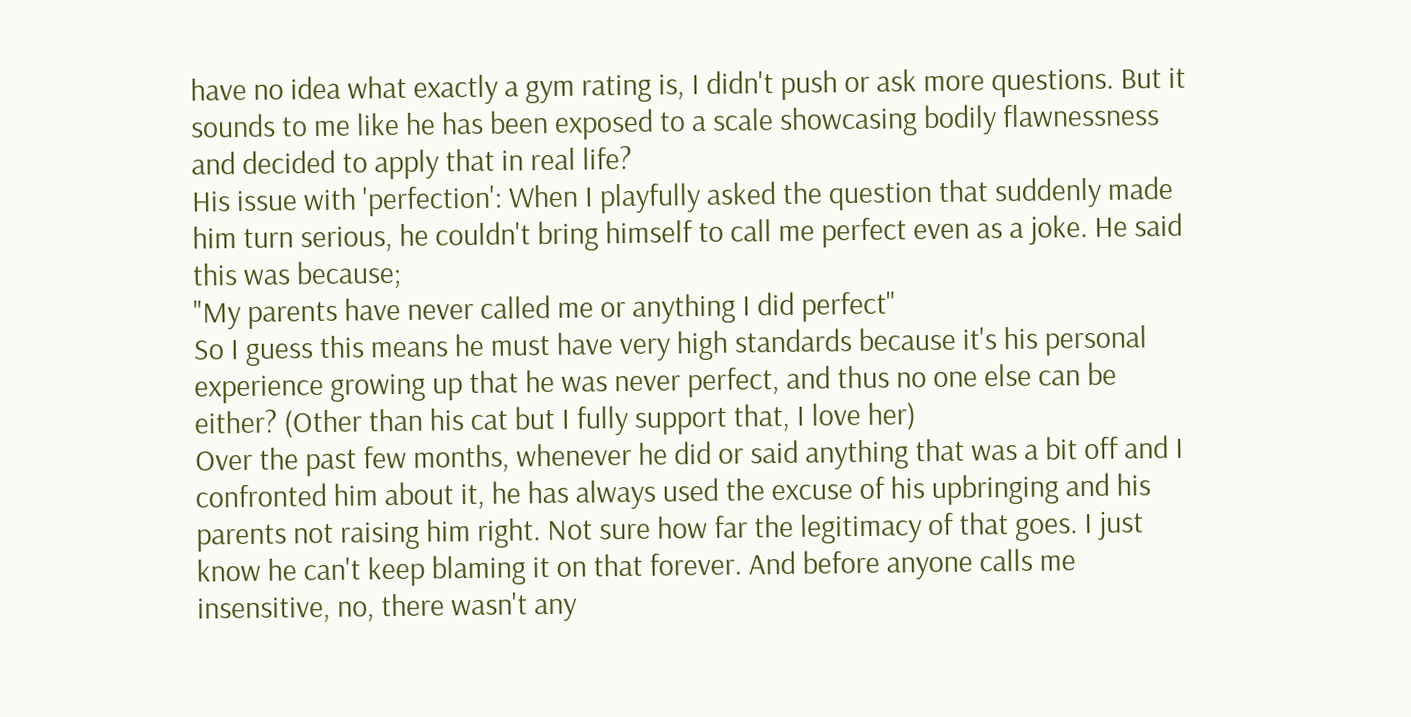have no idea what exactly a gym rating is, I didn't push or ask more questions. But it sounds to me like he has been exposed to a scale showcasing bodily flawnessness and decided to apply that in real life?
His issue with 'perfection': When I playfully asked the question that suddenly made him turn serious, he couldn't bring himself to call me perfect even as a joke. He said this was because;
"My parents have never called me or anything I did perfect"
So I guess this means he must have very high standards because it's his personal experience growing up that he was never perfect, and thus no one else can be either? (Other than his cat but I fully support that, I love her)
Over the past few months, whenever he did or said anything that was a bit off and I confronted him about it, he has always used the excuse of his upbringing and his parents not raising him right. Not sure how far the legitimacy of that goes. I just know he can't keep blaming it on that forever. And before anyone calls me insensitive, no, there wasn't any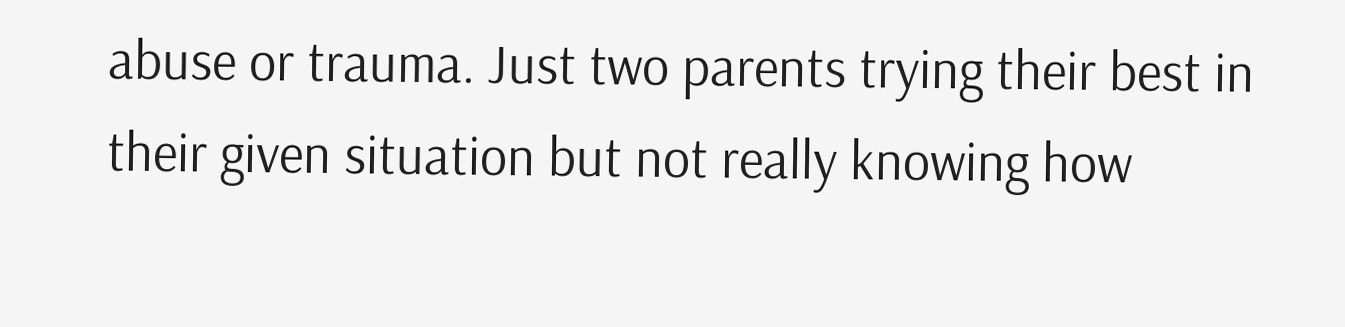abuse or trauma. Just two parents trying their best in their given situation but not really knowing how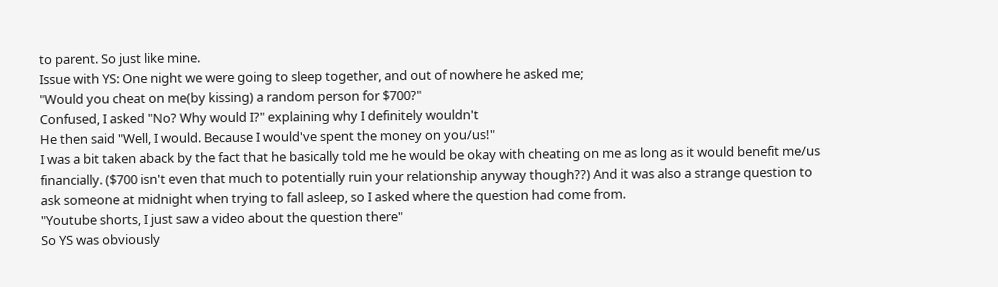to parent. So just like mine.
Issue with YS: One night we were going to sleep together, and out of nowhere he asked me;
"Would you cheat on me(by kissing) a random person for $700?"
Confused, I asked "No? Why would I?" explaining why I definitely wouldn't
He then said "Well, I would. Because I would've spent the money on you/us!"
I was a bit taken aback by the fact that he basically told me he would be okay with cheating on me as long as it would benefit me/us financially. ($700 isn't even that much to potentially ruin your relationship anyway though??) And it was also a strange question to ask someone at midnight when trying to fall asleep, so I asked where the question had come from.
"Youtube shorts, I just saw a video about the question there"
So YS was obviously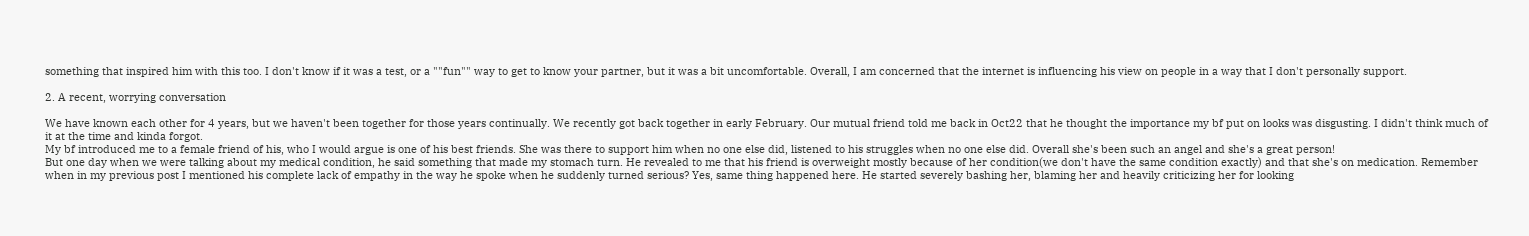something that inspired him with this too. I don't know if it was a test, or a ""fun"" way to get to know your partner, but it was a bit uncomfortable. Overall, I am concerned that the internet is influencing his view on people in a way that I don't personally support.

2. A recent, worrying conversation

We have known each other for 4 years, but we haven't been together for those years continually. We recently got back together in early February. Our mutual friend told me back in Oct22 that he thought the importance my bf put on looks was disgusting. I didn't think much of it at the time and kinda forgot.
My bf introduced me to a female friend of his, who I would argue is one of his best friends. She was there to support him when no one else did, listened to his struggles when no one else did. Overall she's been such an angel and she's a great person!
But one day when we were talking about my medical condition, he said something that made my stomach turn. He revealed to me that his friend is overweight mostly because of her condition(we don't have the same condition exactly) and that she's on medication. Remember when in my previous post I mentioned his complete lack of empathy in the way he spoke when he suddenly turned serious? Yes, same thing happened here. He started severely bashing her, blaming her and heavily criticizing her for looking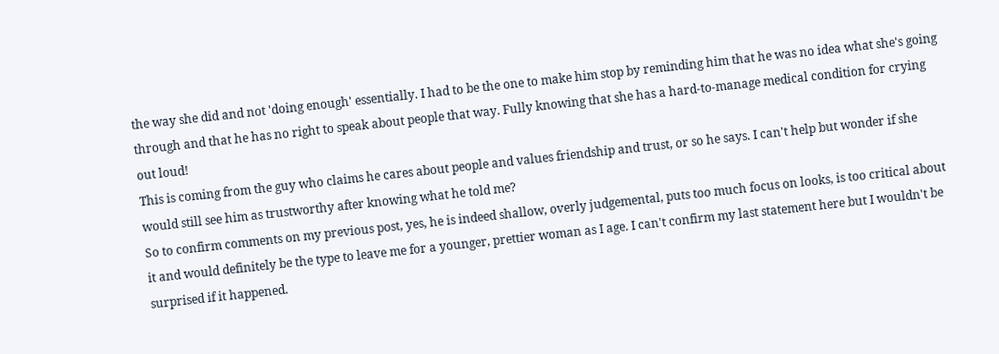the way she did and not 'doing enough' essentially. I had to be the one to make him stop by reminding him that he was no idea what she's going through and that he has no right to speak about people that way. Fully knowing that she has a hard-to-manage medical condition for crying out loud!
This is coming from the guy who claims he cares about people and values friendship and trust, or so he says. I can't help but wonder if she would still see him as trustworthy after knowing what he told me?
So to confirm comments on my previous post, yes, he is indeed shallow, overly judgemental, puts too much focus on looks, is too critical about it and would definitely be the type to leave me for a younger, prettier woman as I age. I can't confirm my last statement here but I wouldn't be surprised if it happened.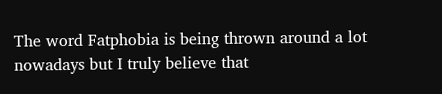The word Fatphobia is being thrown around a lot nowadays but I truly believe that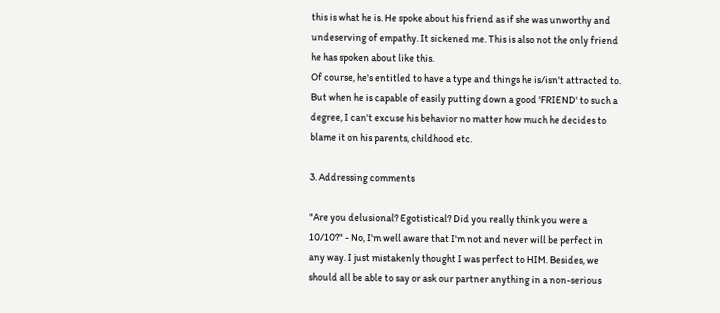this is what he is. He spoke about his friend as if she was unworthy and undeserving of empathy. It sickened me. This is also not the only friend he has spoken about like this.
Of course, he's entitled to have a type and things he is/isn't attracted to. But when he is capable of easily putting down a good 'FRIEND' to such a degree, I can't excuse his behavior no matter how much he decides to blame it on his parents, childhood etc.

3. Addressing comments

"Are you delusional? Egotistical? Did you really think you were a 10/10?" - No, I'm well aware that I'm not and never will be perfect in any way. I just mistakenly thought I was perfect to HIM. Besides, we should all be able to say or ask our partner anything in a non-serious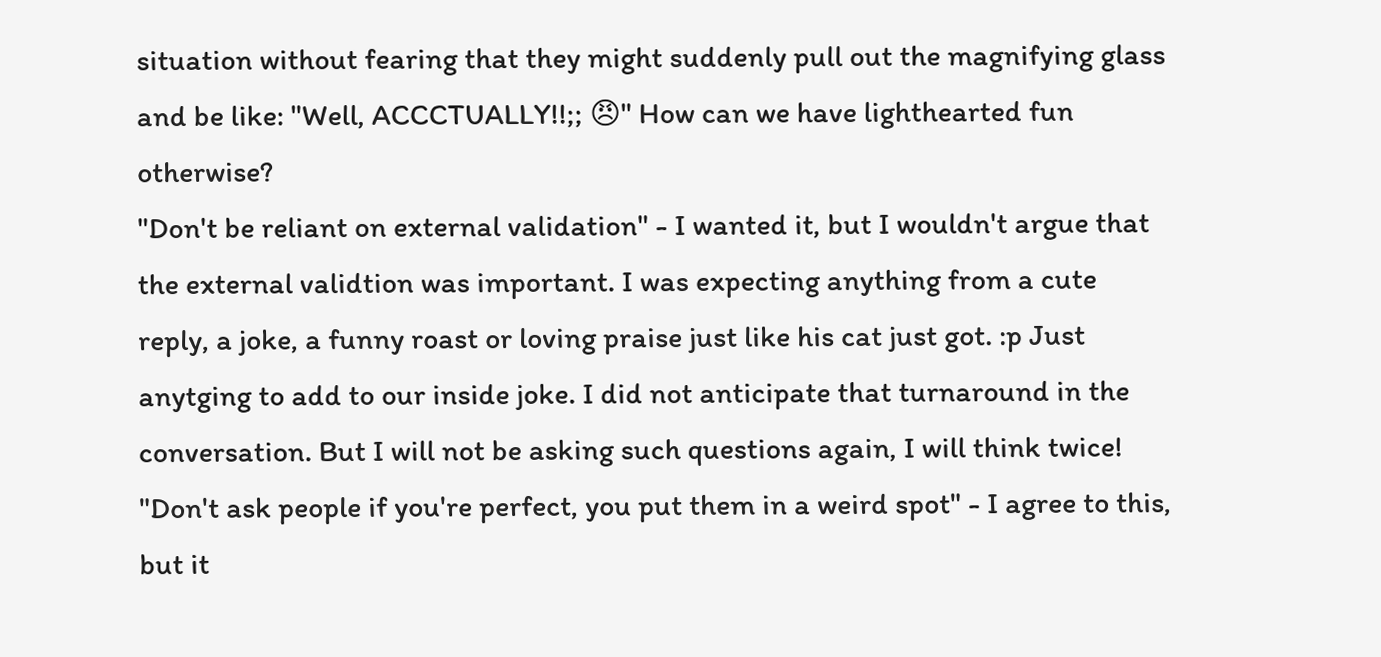situation without fearing that they might suddenly pull out the magnifying glass and be like: "Well, ACCCTUALLY!!;; 😠" How can we have lighthearted fun otherwise?
"Don't be reliant on external validation" - I wanted it, but I wouldn't argue that the external validtion was important. I was expecting anything from a cute reply, a joke, a funny roast or loving praise just like his cat just got. :p Just anytging to add to our inside joke. I did not anticipate that turnaround in the conversation. But I will not be asking such questions again, I will think twice!
"Don't ask people if you're perfect, you put them in a weird spot" - I agree to this, but it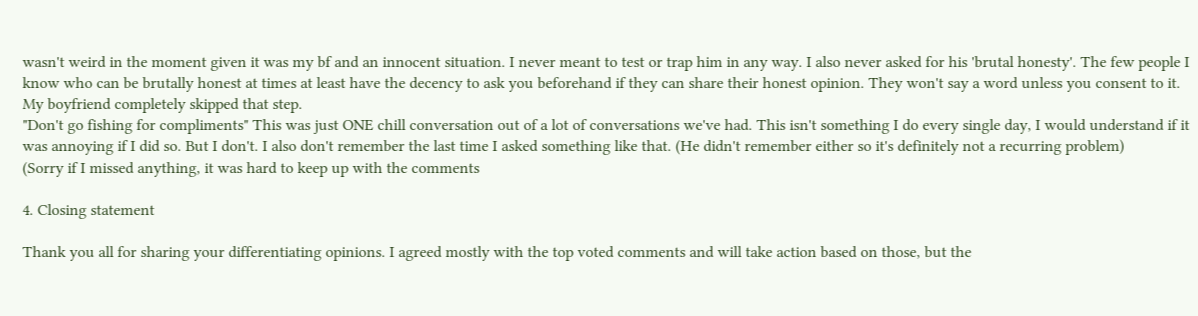wasn't weird in the moment given it was my bf and an innocent situation. I never meant to test or trap him in any way. I also never asked for his 'brutal honesty'. The few people I know who can be brutally honest at times at least have the decency to ask you beforehand if they can share their honest opinion. They won't say a word unless you consent to it. My boyfriend completely skipped that step.
"Don't go fishing for compliments" This was just ONE chill conversation out of a lot of conversations we've had. This isn't something I do every single day, I would understand if it was annoying if I did so. But I don't. I also don't remember the last time I asked something like that. (He didn't remember either so it's definitely not a recurring problem)
(Sorry if I missed anything, it was hard to keep up with the comments

4. Closing statement

Thank you all for sharing your differentiating opinions. I agreed mostly with the top voted comments and will take action based on those, but the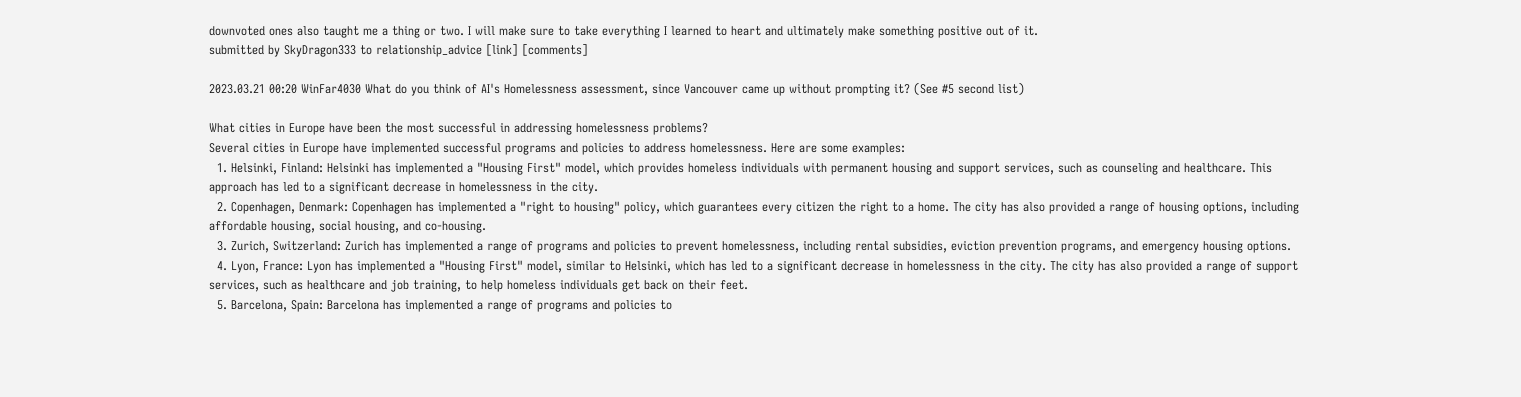downvoted ones also taught me a thing or two. I will make sure to take everything I learned to heart and ultimately make something positive out of it.
submitted by SkyDragon333 to relationship_advice [link] [comments]

2023.03.21 00:20 WinFar4030 What do you think of AI's Homelessness assessment, since Vancouver came up without prompting it? (See #5 second list)

What cities in Europe have been the most successful in addressing homelessness problems?
Several cities in Europe have implemented successful programs and policies to address homelessness. Here are some examples:
  1. Helsinki, Finland: Helsinki has implemented a "Housing First" model, which provides homeless individuals with permanent housing and support services, such as counseling and healthcare. This approach has led to a significant decrease in homelessness in the city.
  2. Copenhagen, Denmark: Copenhagen has implemented a "right to housing" policy, which guarantees every citizen the right to a home. The city has also provided a range of housing options, including affordable housing, social housing, and co-housing.
  3. Zurich, Switzerland: Zurich has implemented a range of programs and policies to prevent homelessness, including rental subsidies, eviction prevention programs, and emergency housing options.
  4. Lyon, France: Lyon has implemented a "Housing First" model, similar to Helsinki, which has led to a significant decrease in homelessness in the city. The city has also provided a range of support services, such as healthcare and job training, to help homeless individuals get back on their feet.
  5. Barcelona, Spain: Barcelona has implemented a range of programs and policies to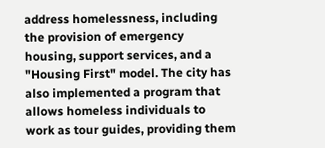address homelessness, including the provision of emergency housing, support services, and a "Housing First" model. The city has also implemented a program that allows homeless individuals to work as tour guides, providing them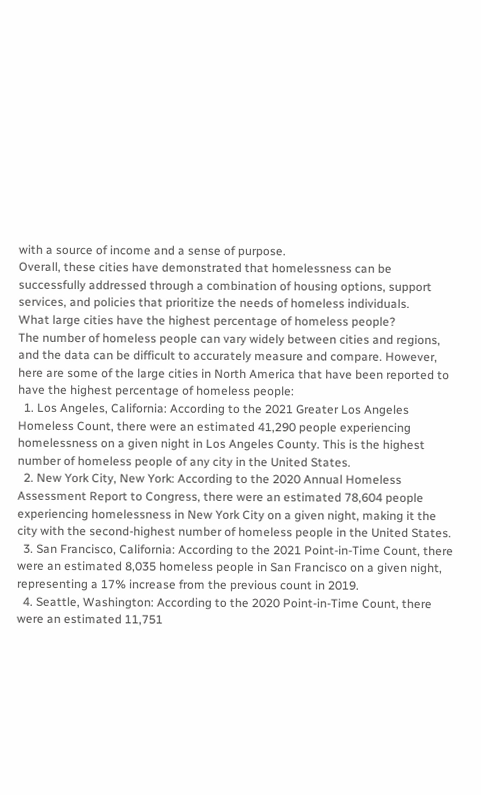with a source of income and a sense of purpose.
Overall, these cities have demonstrated that homelessness can be successfully addressed through a combination of housing options, support services, and policies that prioritize the needs of homeless individuals.
What large cities have the highest percentage of homeless people?
The number of homeless people can vary widely between cities and regions, and the data can be difficult to accurately measure and compare. However, here are some of the large cities in North America that have been reported to have the highest percentage of homeless people:
  1. Los Angeles, California: According to the 2021 Greater Los Angeles Homeless Count, there were an estimated 41,290 people experiencing homelessness on a given night in Los Angeles County. This is the highest number of homeless people of any city in the United States.
  2. New York City, New York: According to the 2020 Annual Homeless Assessment Report to Congress, there were an estimated 78,604 people experiencing homelessness in New York City on a given night, making it the city with the second-highest number of homeless people in the United States.
  3. San Francisco, California: According to the 2021 Point-in-Time Count, there were an estimated 8,035 homeless people in San Francisco on a given night, representing a 17% increase from the previous count in 2019.
  4. Seattle, Washington: According to the 2020 Point-in-Time Count, there were an estimated 11,751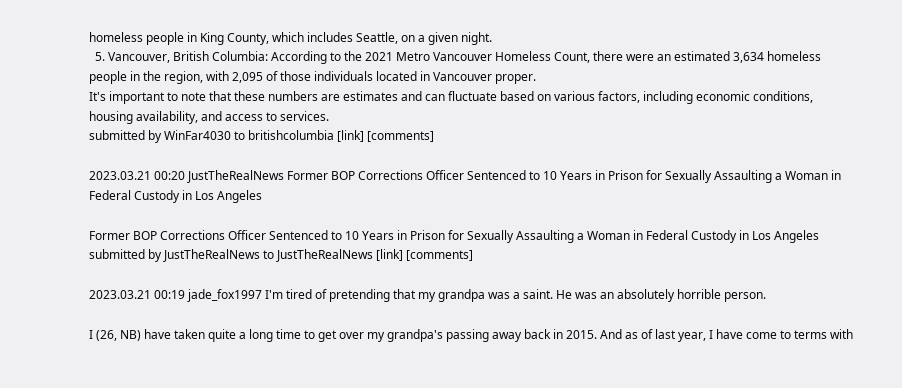homeless people in King County, which includes Seattle, on a given night.
  5. Vancouver, British Columbia: According to the 2021 Metro Vancouver Homeless Count, there were an estimated 3,634 homeless people in the region, with 2,095 of those individuals located in Vancouver proper.
It's important to note that these numbers are estimates and can fluctuate based on various factors, including economic conditions, housing availability, and access to services.
submitted by WinFar4030 to britishcolumbia [link] [comments]

2023.03.21 00:20 JustTheRealNews Former BOP Corrections Officer Sentenced to 10 Years in Prison for Sexually Assaulting a Woman in Federal Custody in Los Angeles

Former BOP Corrections Officer Sentenced to 10 Years in Prison for Sexually Assaulting a Woman in Federal Custody in Los Angeles submitted by JustTheRealNews to JustTheRealNews [link] [comments]

2023.03.21 00:19 jade_fox1997 I'm tired of pretending that my grandpa was a saint. He was an absolutely horrible person.

I (26, NB) have taken quite a long time to get over my grandpa's passing away back in 2015. And as of last year, I have come to terms with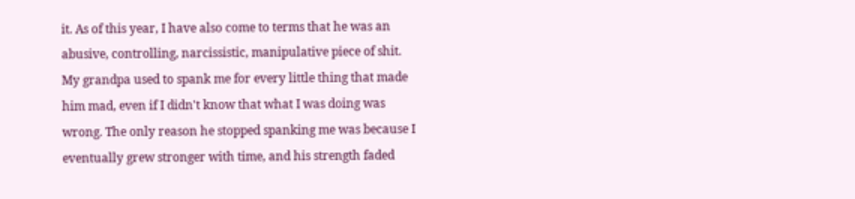it. As of this year, I have also come to terms that he was an abusive, controlling, narcissistic, manipulative piece of shit.
My grandpa used to spank me for every little thing that made him mad, even if I didn't know that what I was doing was wrong. The only reason he stopped spanking me was because I eventually grew stronger with time, and his strength faded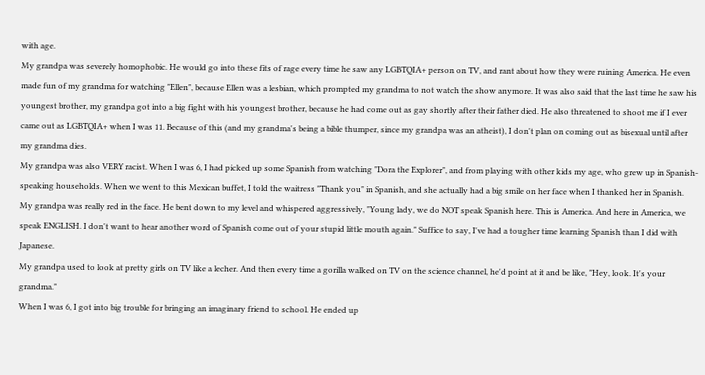with age.
My grandpa was severely homophobic. He would go into these fits of rage every time he saw any LGBTQIA+ person on TV, and rant about how they were ruining America. He even made fun of my grandma for watching "Ellen", because Ellen was a lesbian, which prompted my grandma to not watch the show anymore. It was also said that the last time he saw his youngest brother, my grandpa got into a big fight with his youngest brother, because he had come out as gay shortly after their father died. He also threatened to shoot me if I ever came out as LGBTQIA+ when I was 11. Because of this (and my grandma's being a bible thumper, since my grandpa was an atheist), I don't plan on coming out as bisexual until after my grandma dies.
My grandpa was also VERY racist. When I was 6, I had picked up some Spanish from watching "Dora the Explorer", and from playing with other kids my age, who grew up in Spanish-speaking households. When we went to this Mexican buffet, I told the waitress "Thank you" in Spanish, and she actually had a big smile on her face when I thanked her in Spanish. My grandpa was really red in the face. He bent down to my level and whispered aggressively, "Young lady, we do NOT speak Spanish here. This is America. And here in America, we speak ENGLISH. I don't want to hear another word of Spanish come out of your stupid little mouth again." Suffice to say, I've had a tougher time learning Spanish than I did with Japanese.
My grandpa used to look at pretty girls on TV like a lecher. And then every time a gorilla walked on TV on the science channel, he'd point at it and be like, "Hey, look. It's your grandma."
When I was 6, I got into big trouble for bringing an imaginary friend to school. He ended up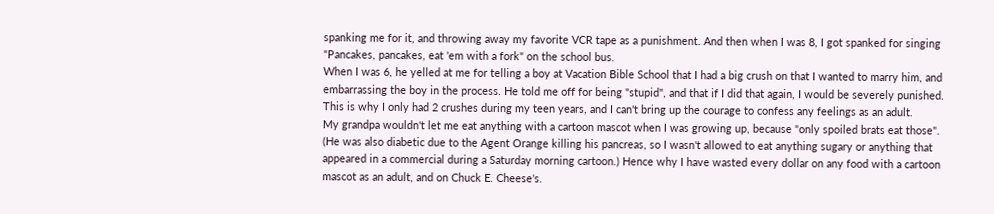spanking me for it, and throwing away my favorite VCR tape as a punishment. And then when I was 8, I got spanked for singing "Pancakes, pancakes, eat 'em with a fork" on the school bus.
When I was 6, he yelled at me for telling a boy at Vacation Bible School that I had a big crush on that I wanted to marry him, and embarrassing the boy in the process. He told me off for being "stupid", and that if I did that again, I would be severely punished. This is why I only had 2 crushes during my teen years, and I can't bring up the courage to confess any feelings as an adult.
My grandpa wouldn't let me eat anything with a cartoon mascot when I was growing up, because "only spoiled brats eat those". (He was also diabetic due to the Agent Orange killing his pancreas, so I wasn't allowed to eat anything sugary or anything that appeared in a commercial during a Saturday morning cartoon.) Hence why I have wasted every dollar on any food with a cartoon mascot as an adult, and on Chuck E. Cheese's.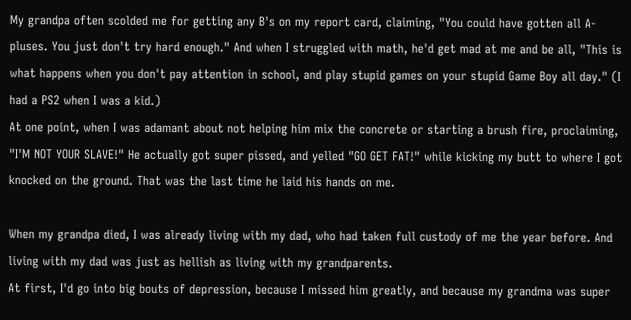My grandpa often scolded me for getting any B's on my report card, claiming, "You could have gotten all A-pluses. You just don't try hard enough." And when I struggled with math, he'd get mad at me and be all, "This is what happens when you don't pay attention in school, and play stupid games on your stupid Game Boy all day." (I had a PS2 when I was a kid.)
At one point, when I was adamant about not helping him mix the concrete or starting a brush fire, proclaiming, "I'M NOT YOUR SLAVE!" He actually got super pissed, and yelled "GO GET FAT!" while kicking my butt to where I got knocked on the ground. That was the last time he laid his hands on me.

When my grandpa died, I was already living with my dad, who had taken full custody of me the year before. And living with my dad was just as hellish as living with my grandparents.
At first, I'd go into big bouts of depression, because I missed him greatly, and because my grandma was super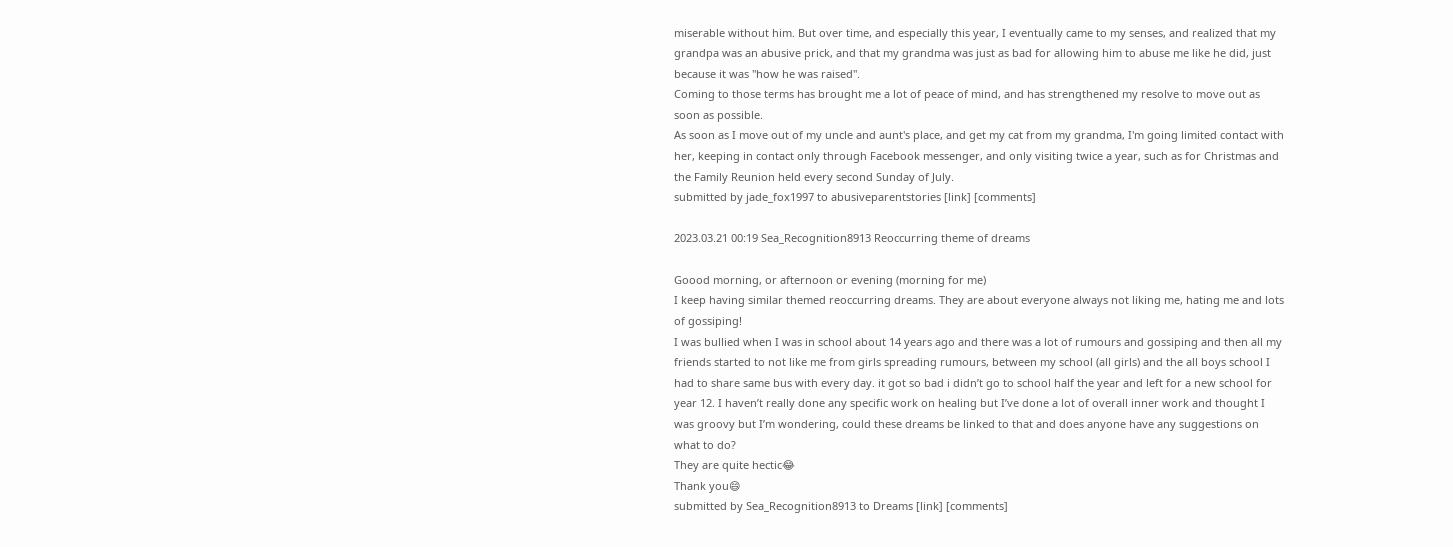miserable without him. But over time, and especially this year, I eventually came to my senses, and realized that my grandpa was an abusive prick, and that my grandma was just as bad for allowing him to abuse me like he did, just because it was "how he was raised".
Coming to those terms has brought me a lot of peace of mind, and has strengthened my resolve to move out as soon as possible.
As soon as I move out of my uncle and aunt's place, and get my cat from my grandma, I'm going limited contact with her, keeping in contact only through Facebook messenger, and only visiting twice a year, such as for Christmas and the Family Reunion held every second Sunday of July.
submitted by jade_fox1997 to abusiveparentstories [link] [comments]

2023.03.21 00:19 Sea_Recognition8913 Reoccurring theme of dreams

Goood morning, or afternoon or evening (morning for me)
I keep having similar themed reoccurring dreams. They are about everyone always not liking me, hating me and lots of gossiping!
I was bullied when I was in school about 14 years ago and there was a lot of rumours and gossiping and then all my friends started to not like me from girls spreading rumours, between my school (all girls) and the all boys school I had to share same bus with every day. it got so bad i didn’t go to school half the year and left for a new school for year 12. I haven’t really done any specific work on healing but I’ve done a lot of overall inner work and thought I was groovy but I’m wondering, could these dreams be linked to that and does anyone have any suggestions on what to do?
They are quite hectic😂
Thank you😄
submitted by Sea_Recognition8913 to Dreams [link] [comments]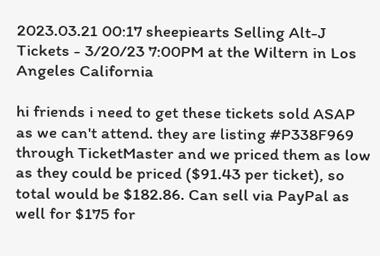2023.03.21 00:17 sheepiearts Selling Alt-J Tickets - 3/20/23 7:00PM at the Wiltern in Los Angeles California

hi friends i need to get these tickets sold ASAP as we can't attend. they are listing #P338F969 through TicketMaster and we priced them as low as they could be priced ($91.43 per ticket), so total would be $182.86. Can sell via PayPal as well for $175 for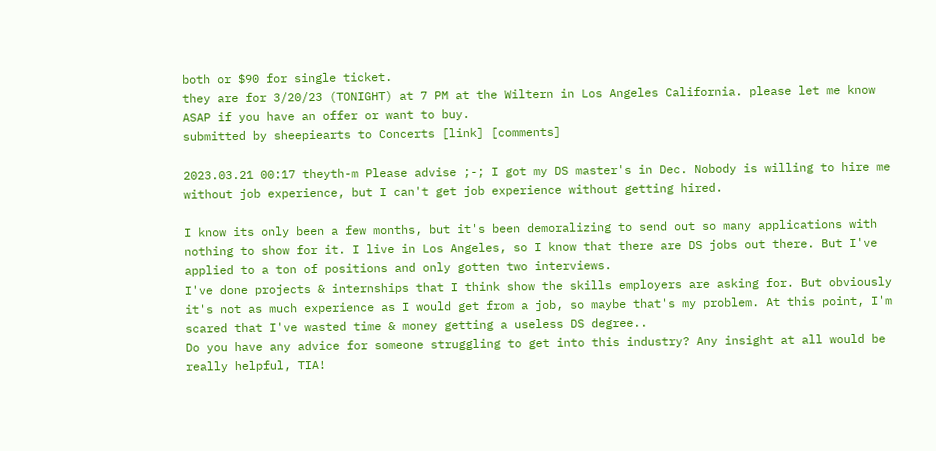both or $90 for single ticket.
they are for 3/20/23 (TONIGHT) at 7 PM at the Wiltern in Los Angeles California. please let me know ASAP if you have an offer or want to buy.
submitted by sheepiearts to Concerts [link] [comments]

2023.03.21 00:17 theyth-m Please advise ;-; I got my DS master's in Dec. Nobody is willing to hire me without job experience, but I can't get job experience without getting hired.

I know its only been a few months, but it's been demoralizing to send out so many applications with nothing to show for it. I live in Los Angeles, so I know that there are DS jobs out there. But I've applied to a ton of positions and only gotten two interviews.
I've done projects & internships that I think show the skills employers are asking for. But obviously it's not as much experience as I would get from a job, so maybe that's my problem. At this point, I'm scared that I've wasted time & money getting a useless DS degree..
Do you have any advice for someone struggling to get into this industry? Any insight at all would be really helpful, TIA!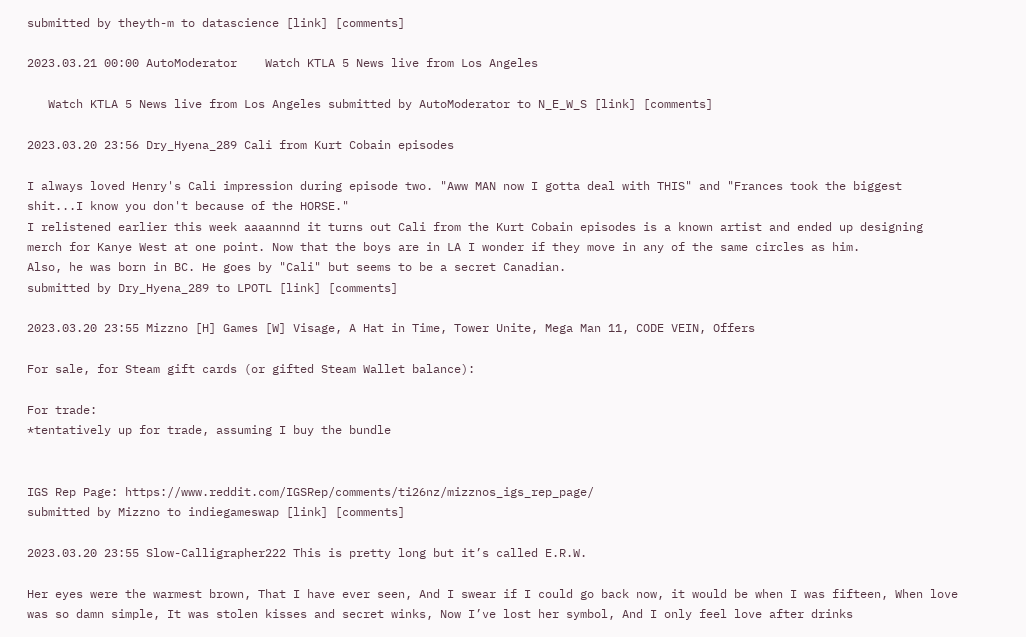submitted by theyth-m to datascience [link] [comments]

2023.03.21 00:00 AutoModerator    Watch KTLA 5 News live from Los Angeles

   Watch KTLA 5 News live from Los Angeles submitted by AutoModerator to N_E_W_S [link] [comments]

2023.03.20 23:56 Dry_Hyena_289 Cali from Kurt Cobain episodes

I always loved Henry's Cali impression during episode two. "Aww MAN now I gotta deal with THIS" and "Frances took the biggest shit...I know you don't because of the HORSE."
I relistened earlier this week aaaannnd it turns out Cali from the Kurt Cobain episodes is a known artist and ended up designing merch for Kanye West at one point. Now that the boys are in LA I wonder if they move in any of the same circles as him.
Also, he was born in BC. He goes by "Cali" but seems to be a secret Canadian.
submitted by Dry_Hyena_289 to LPOTL [link] [comments]

2023.03.20 23:55 Mizzno [H] Games [W] Visage, A Hat in Time, Tower Unite, Mega Man 11, CODE VEIN, Offers

For sale, for Steam gift cards (or gifted Steam Wallet balance):

For trade:
*tentatively up for trade, assuming I buy the bundle


IGS Rep Page: https://www.reddit.com/IGSRep/comments/ti26nz/mizznos_igs_rep_page/
submitted by Mizzno to indiegameswap [link] [comments]

2023.03.20 23:55 Slow-Calligrapher222 This is pretty long but it’s called E.R.W.

Her eyes were the warmest brown, That I have ever seen, And I swear if I could go back now, it would be when I was fifteen, When love was so damn simple, It was stolen kisses and secret winks, Now I’ve lost her symbol, And I only feel love after drinks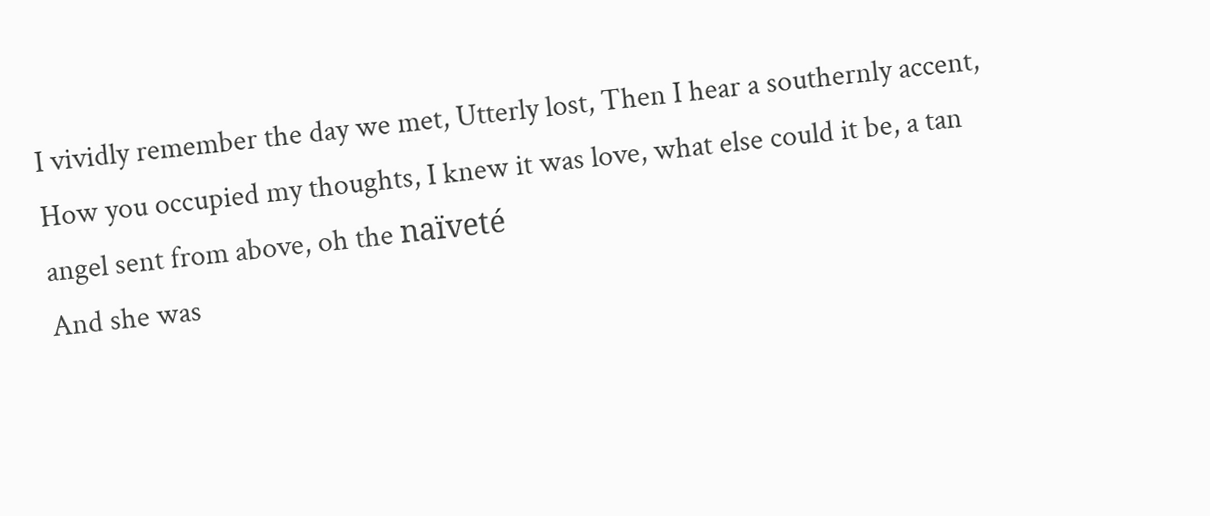I vividly remember the day we met, Utterly lost, Then I hear a southernly accent, How you occupied my thoughts, I knew it was love, what else could it be, a tan angel sent from above, oh the naïveté
And she was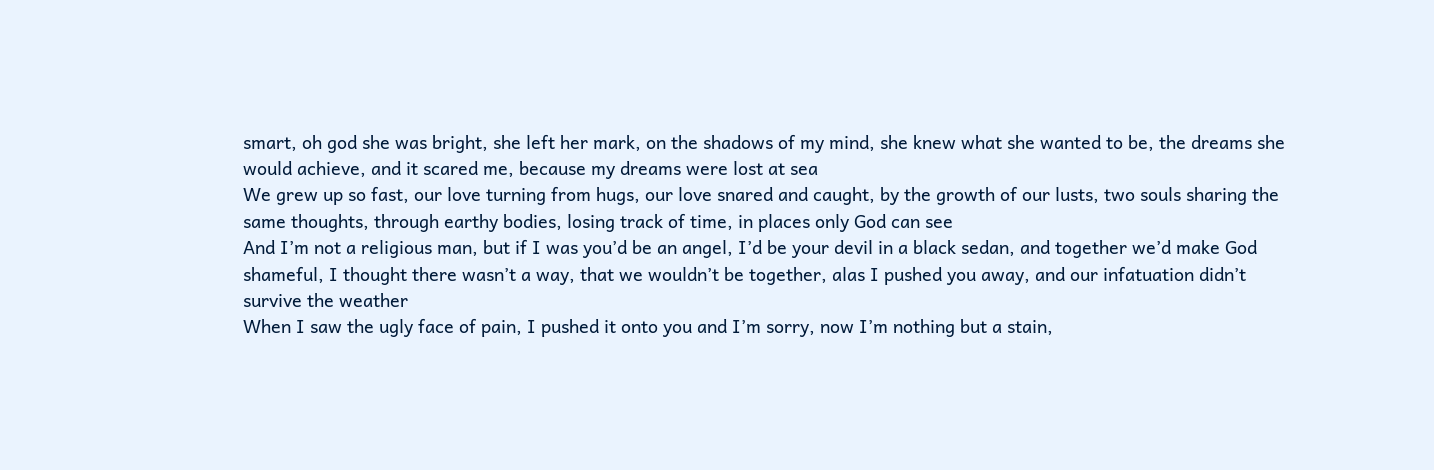smart, oh god she was bright, she left her mark, on the shadows of my mind, she knew what she wanted to be, the dreams she would achieve, and it scared me, because my dreams were lost at sea
We grew up so fast, our love turning from hugs, our love snared and caught, by the growth of our lusts, two souls sharing the same thoughts, through earthy bodies, losing track of time, in places only God can see
And I’m not a religious man, but if I was you’d be an angel, I’d be your devil in a black sedan, and together we’d make God shameful, I thought there wasn’t a way, that we wouldn’t be together, alas I pushed you away, and our infatuation didn’t survive the weather
When I saw the ugly face of pain, I pushed it onto you and I’m sorry, now I’m nothing but a stain,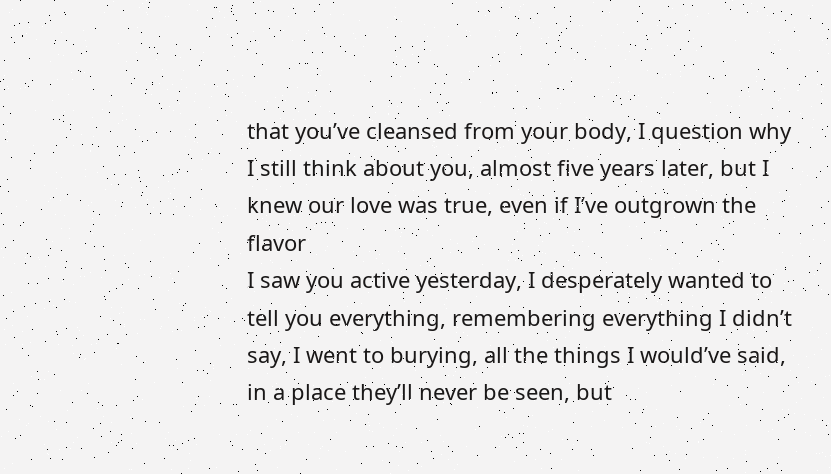that you’ve cleansed from your body, I question why I still think about you, almost five years later, but I knew our love was true, even if I’ve outgrown the flavor
I saw you active yesterday, I desperately wanted to tell you everything, remembering everything I didn’t say, I went to burying, all the things I would’ve said, in a place they’ll never be seen, but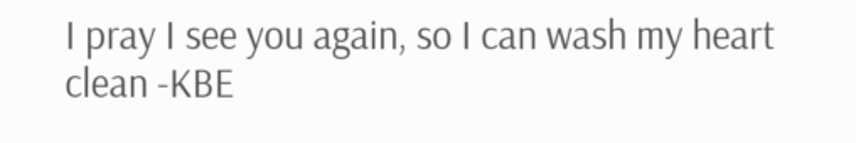I pray I see you again, so I can wash my heart clean -KBE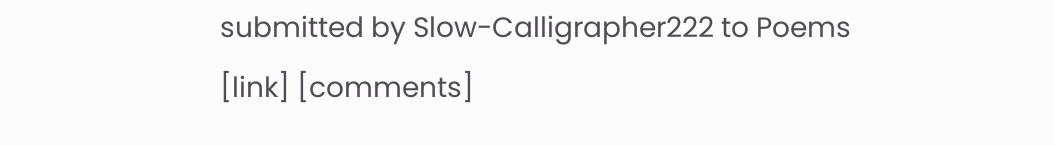submitted by Slow-Calligrapher222 to Poems [link] [comments]